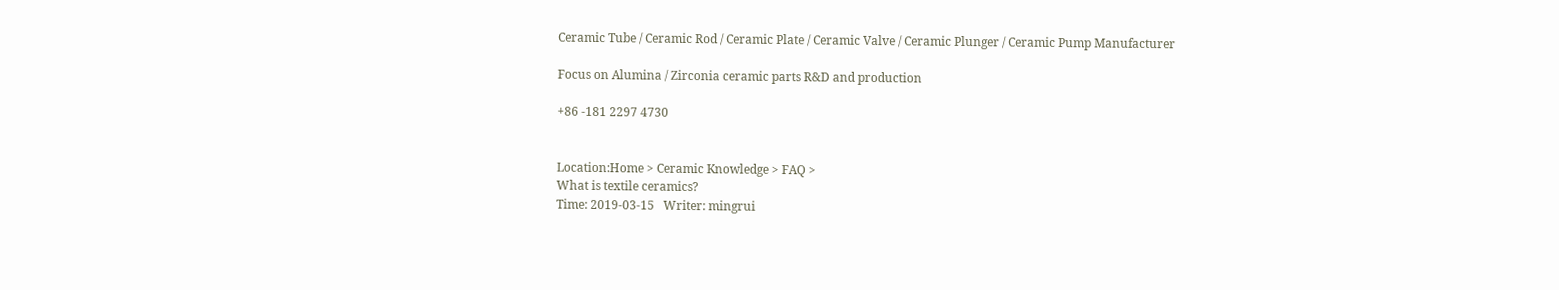Ceramic Tube / Ceramic Rod / Ceramic Plate / Ceramic Valve / Ceramic Plunger / Ceramic Pump Manufacturer

Focus on Alumina / Zirconia ceramic parts R&D and production

+86 -181 2297 4730


Location:Home > Ceramic Knowledge > FAQ >
What is textile ceramics?
Time: 2019-03-15   Writer: mingrui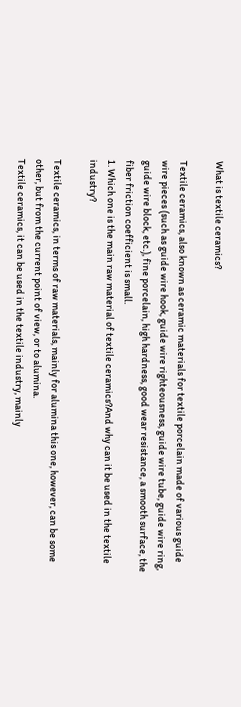What is textile ceramics?

Textile ceramics, also known as ceramic materials for textile porcelain made of various guide wire pieces (such as guide wire hook, guide wire righteousness, guide wire tube, guide wire ring, guide wire block, etc.), fine porcelain, high hardness, good wear resistance, a smooth surface, the fiber friction coefficient is small.
1. Which one is the main raw material of textile ceramics?And why can it be used in the textile industry?

Textile ceramics, in terms of raw materials, mainly for alumina this one, however, can be some other, but from the current point of view, or to alumina.
Textile ceramics, it can be used in the textile industry, mainly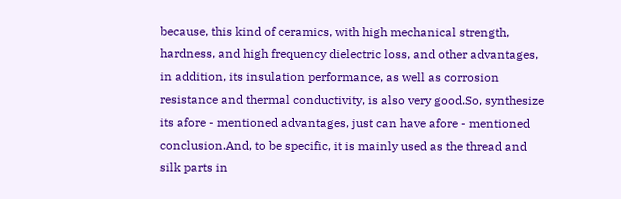because, this kind of ceramics, with high mechanical strength, hardness, and high frequency dielectric loss, and other advantages, in addition, its insulation performance, as well as corrosion resistance and thermal conductivity, is also very good.So, synthesize its afore - mentioned advantages, just can have afore - mentioned conclusion.And, to be specific, it is mainly used as the thread and silk parts in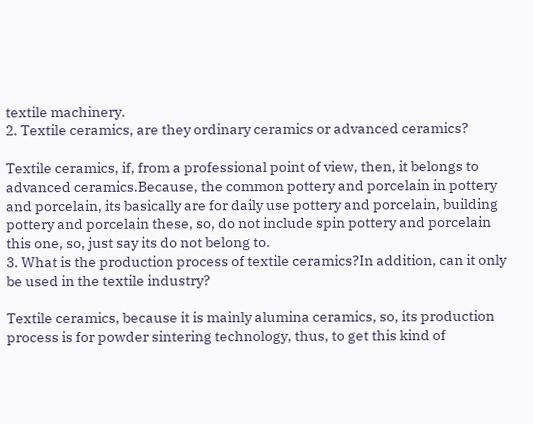textile machinery.
2. Textile ceramics, are they ordinary ceramics or advanced ceramics?

Textile ceramics, if, from a professional point of view, then, it belongs to advanced ceramics.Because, the common pottery and porcelain in pottery and porcelain, its basically are for daily use pottery and porcelain, building pottery and porcelain these, so, do not include spin pottery and porcelain this one, so, just say its do not belong to.
3. What is the production process of textile ceramics?In addition, can it only be used in the textile industry?

Textile ceramics, because it is mainly alumina ceramics, so, its production process is for powder sintering technology, thus, to get this kind of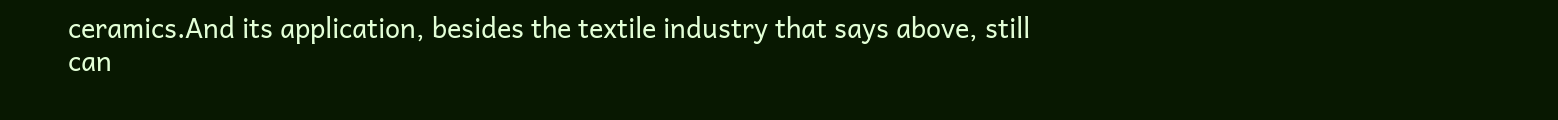ceramics.And its application, besides the textile industry that says above, still can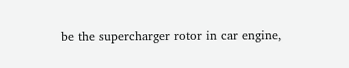be the supercharger rotor in car engine,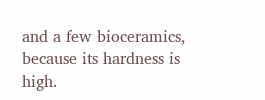and a few bioceramics, because its hardness is high.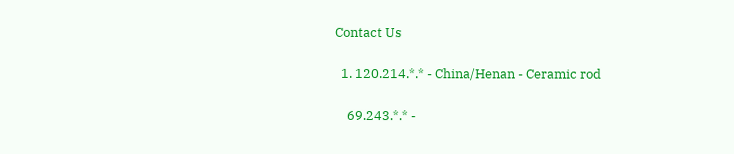Contact Us

  1. 120.214.*.* - China/Henan - Ceramic rod

    69.243.*.* -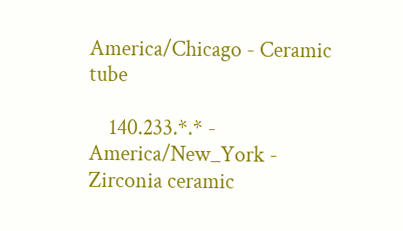America/Chicago - Ceramic tube

    140.233.*.* - America/New_York - Zirconia ceramic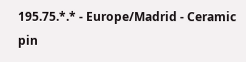195.75.*.* - Europe/Madrid - Ceramic pin